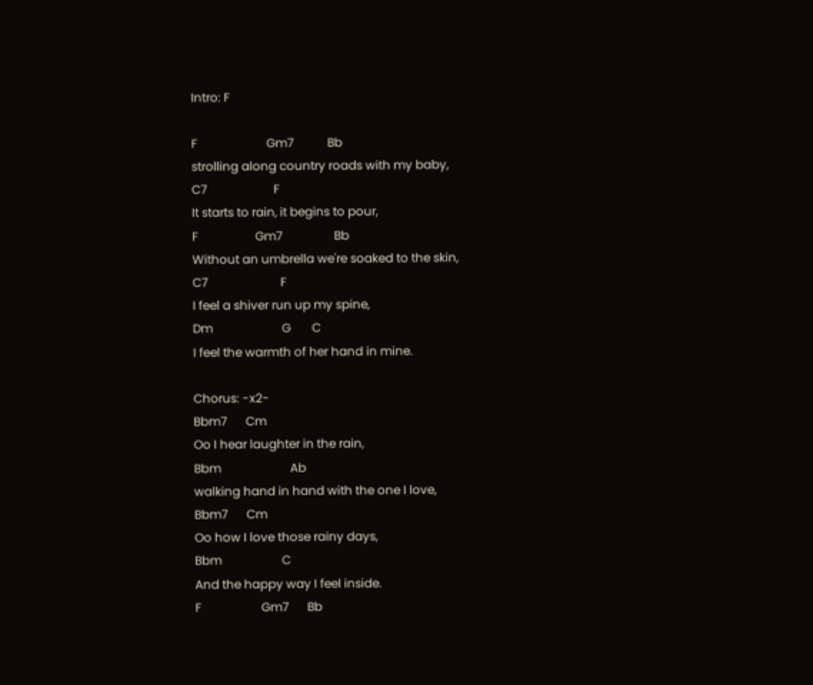Intro: F

F                       Gm7           Bb
strolling along country roads with my baby,
C7                      F
It starts to rain, it begins to pour,
F                   Gm7                 Bb
Without an umbrella we're soaked to the skin,
C7                        F
I feel a shiver run up my spine,
Dm                       G       C
I feel the warmth of her hand in mine.

Chorus: -x2-
Bbm7      Cm
Oo I hear laughter in the rain,
Bbm                       Ab
walking hand in hand with the one I love,
Bbm7      Cm
Oo how I love those rainy days,
Bbm                    C
And the happy way I feel inside.
F                    Gm7      Bb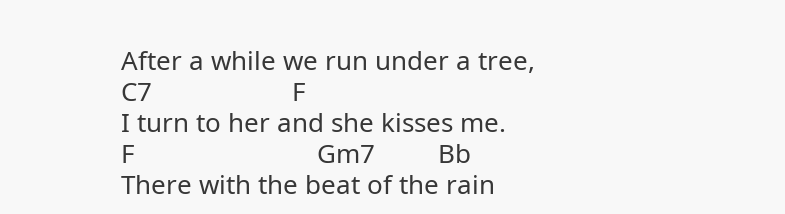After a while we run under a tree,
C7                    F
I turn to her and she kisses me.
F                          Gm7         Bb
There with the beat of the rain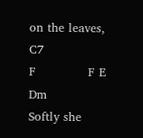on the leaves,
C7                         F             F E Dm
Softly she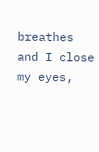breathes and I close my eyes,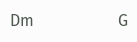Dm                     G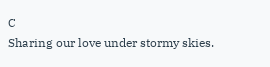C
Sharing our love under stormy skies.